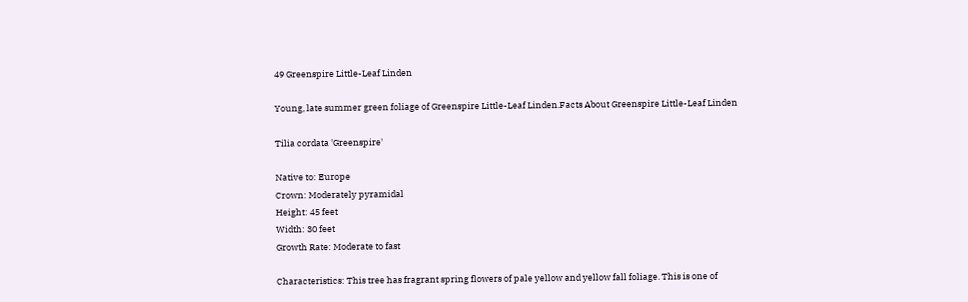49 Greenspire Little-Leaf Linden

Young, late summer green foliage of Greenspire Little-Leaf Linden.Facts About Greenspire Little-Leaf Linden

Tilia cordata 'Greenspire'

Native to: Europe
Crown: Moderately pyramidal
Height: 45 feet
Width: 30 feet
Growth Rate: Moderate to fast

Characteristics: This tree has fragrant spring flowers of pale yellow and yellow fall foliage. This is one of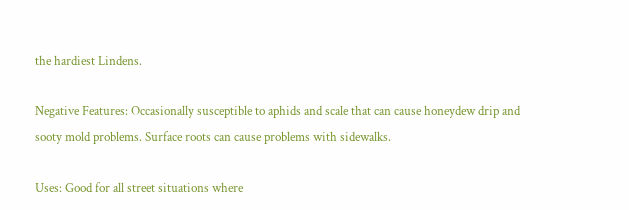the hardiest Lindens.

Negative Features: Occasionally susceptible to aphids and scale that can cause honeydew drip and sooty mold problems. Surface roots can cause problems with sidewalks.

Uses: Good for all street situations where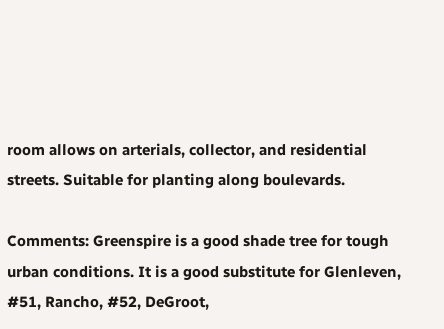room allows on arterials, collector, and residential streets. Suitable for planting along boulevards.

Comments: Greenspire is a good shade tree for tough urban conditions. It is a good substitute for Glenleven, #51, Rancho, #52, DeGroot,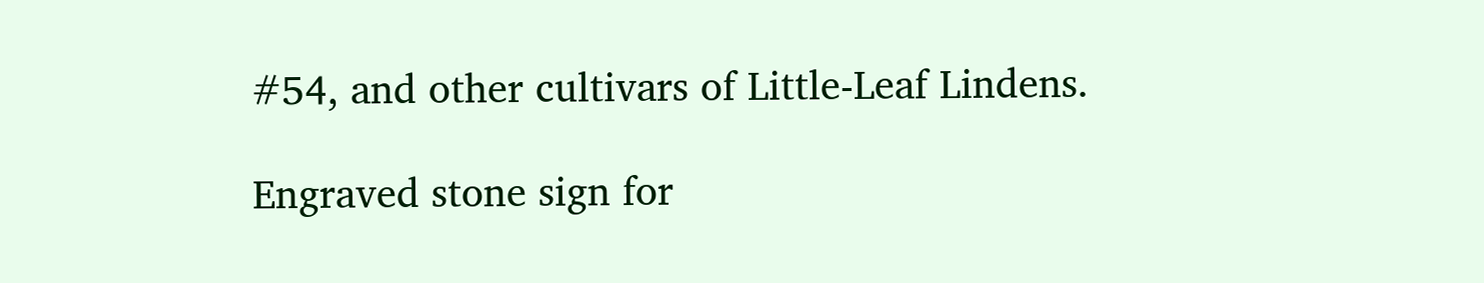#54, and other cultivars of Little-Leaf Lindens.

Engraved stone sign for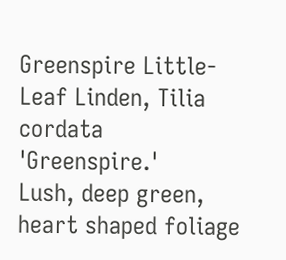Greenspire Little-Leaf Linden, Tilia cordata 'Greenspire.'
Lush, deep green, heart shaped foliage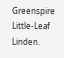Greenspire Little-Leaf Linden.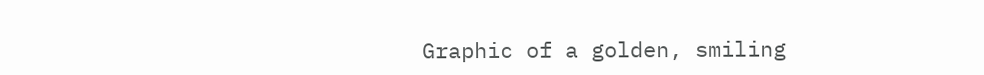Graphic of a golden, smiling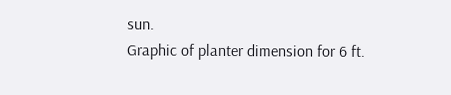sun.
Graphic of planter dimension for 6 ft.